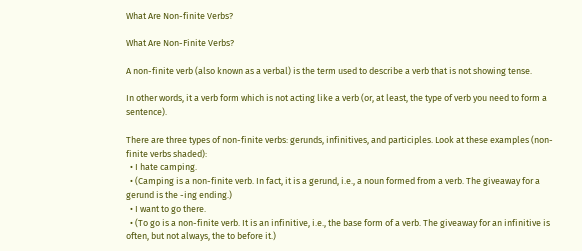What Are Non-finite Verbs?

What Are Non-Finite Verbs?

A non-finite verb (also known as a verbal) is the term used to describe a verb that is not showing tense.

In other words, it a verb form which is not acting like a verb (or, at least, the type of verb you need to form a sentence).

There are three types of non-finite verbs: gerunds, infinitives, and participles. Look at these examples (non-finite verbs shaded):
  • I hate camping.
  • (Camping is a non-finite verb. In fact, it is a gerund, i.e., a noun formed from a verb. The giveaway for a gerund is the -ing ending.)
  • I want to go there.
  • (To go is a non-finite verb. It is an infinitive, i.e., the base form of a verb. The giveaway for an infinitive is often, but not always, the to before it.)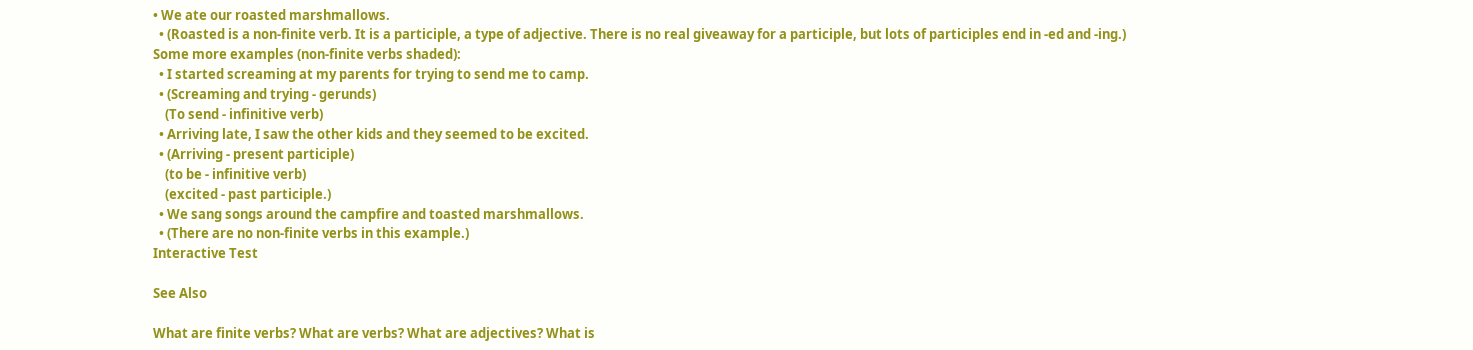• We ate our roasted marshmallows.
  • (Roasted is a non-finite verb. It is a participle, a type of adjective. There is no real giveaway for a participle, but lots of participles end in -ed and -ing.)
Some more examples (non-finite verbs shaded):
  • I started screaming at my parents for trying to send me to camp.
  • (Screaming and trying - gerunds)
    (To send - infinitive verb)
  • Arriving late, I saw the other kids and they seemed to be excited.
  • (Arriving - present participle)
    (to be - infinitive verb)
    (excited - past participle.)
  • We sang songs around the campfire and toasted marshmallows.
  • (There are no non-finite verbs in this example.)
Interactive Test

See Also

What are finite verbs? What are verbs? What are adjectives? What is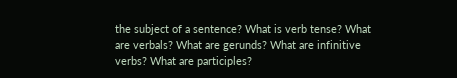the subject of a sentence? What is verb tense? What are verbals? What are gerunds? What are infinitive verbs? What are participles?